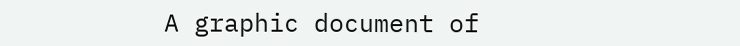A graphic document of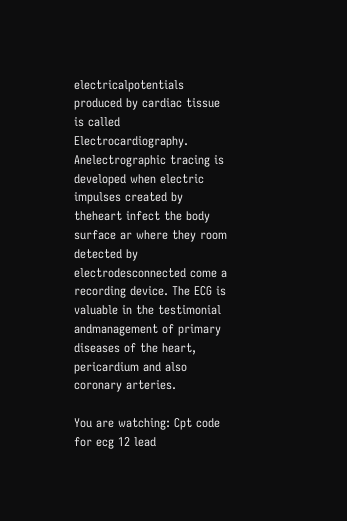electricalpotentials produced by cardiac tissue is called Electrocardiography. Anelectrographic tracing is developed when electric impulses created by theheart infect the body surface ar where they room detected by electrodesconnected come a recording device. The ECG is valuable in the testimonial andmanagement of primary diseases of the heart, pericardium and also coronary arteries.

You are watching: Cpt code for ecg 12 lead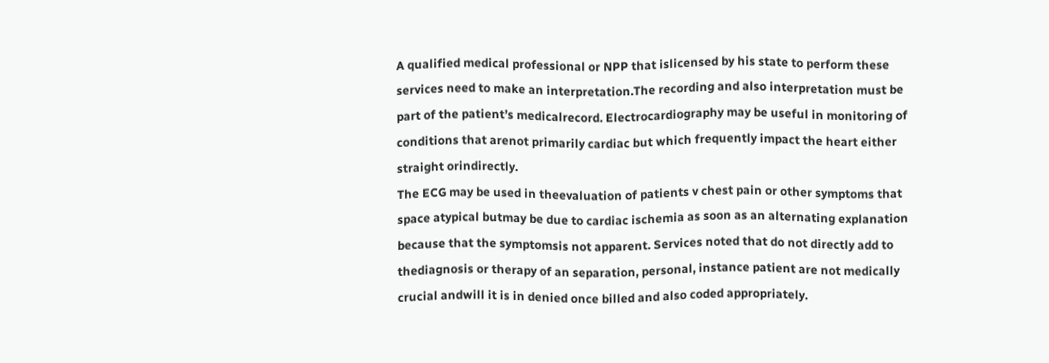A qualified medical professional or NPP that islicensed by his state to perform these services need to make an interpretation.The recording and also interpretation must be part of the patient’s medicalrecord. Electrocardiography may be useful in monitoring of conditions that arenot primarily cardiac but which frequently impact the heart either straight orindirectly.
The ECG may be used in theevaluation of patients v chest pain or other symptoms that space atypical butmay be due to cardiac ischemia as soon as an alternating explanation because that the symptomsis not apparent. Services noted that do not directly add to thediagnosis or therapy of an separation, personal, instance patient are not medically crucial andwill it is in denied once billed and also coded appropriately.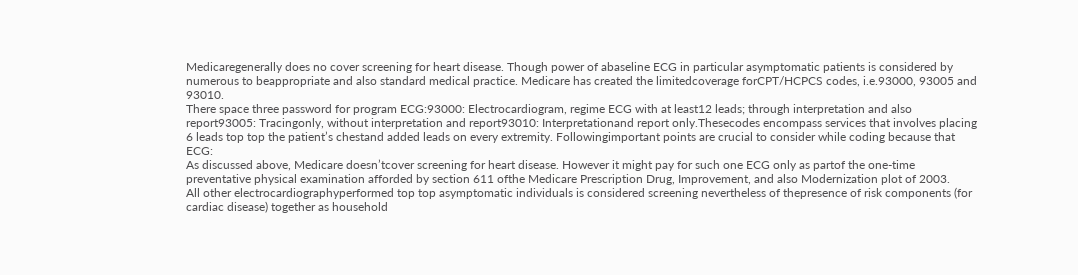Medicaregenerally does no cover screening for heart disease. Though power of abaseline ECG in particular asymptomatic patients is considered by numerous to beappropriate and also standard medical practice. Medicare has created the limitedcoverage forCPT/HCPCS codes, i.e.93000, 93005 and 93010.
There space three password for program ECG:93000: Electrocardiogram, regime ECG with at least12 leads; through interpretation and also report93005: Tracingonly, without interpretation and report93010: Interpretationand report only.Thesecodes encompass services that involves placing 6 leads top top the patient’s chestand added leads on every extremity. Followingimportant points are crucial to consider while coding because that ECG:
As discussed above, Medicare doesn’tcover screening for heart disease. However it might pay for such one ECG only as partof the one-time preventative physical examination afforded by section 611 ofthe Medicare Prescription Drug, Improvement, and also Modernization plot of 2003.
All other electrocardiographyperformed top top asymptomatic individuals is considered screening nevertheless of thepresence of risk components (for cardiac disease) together as household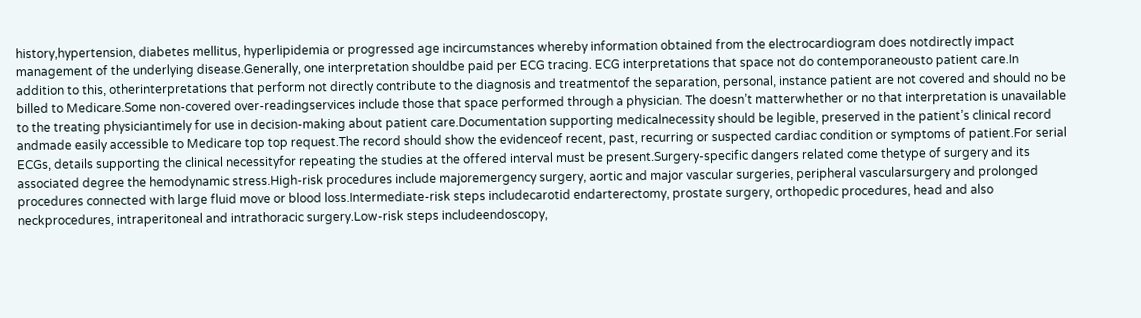history,hypertension, diabetes mellitus, hyperlipidemia or progressed age incircumstances whereby information obtained from the electrocardiogram does notdirectly impact management of the underlying disease.Generally, one interpretation shouldbe paid per ECG tracing. ECG interpretations that space not do contemporaneousto patient care.In addition to this, otherinterpretations that perform not directly contribute to the diagnosis and treatmentof the separation, personal, instance patient are not covered and should no be billed to Medicare.Some non-covered over-readingservices include those that space performed through a physician. The doesn’t matterwhether or no that interpretation is unavailable to the treating physiciantimely for use in decision-making about patient care.Documentation supporting medicalnecessity should be legible, preserved in the patient’s clinical record andmade easily accessible to Medicare top top request.The record should show the evidenceof recent, past, recurring or suspected cardiac condition or symptoms of patient.For serial ECGs, details supporting the clinical necessityfor repeating the studies at the offered interval must be present.Surgery-specific dangers related come thetype of surgery and its associated degree the hemodynamic stress.High-risk procedures include majoremergency surgery, aortic and major vascular surgeries, peripheral vascularsurgery and prolonged procedures connected with large fluid move or blood loss.Intermediate-risk steps includecarotid endarterectomy, prostate surgery, orthopedic procedures, head and also neckprocedures, intraperitoneal and intrathoracic surgery.Low-risk steps includeendoscopy,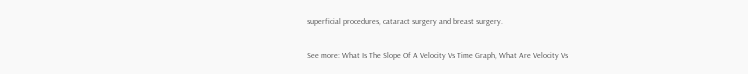superficial procedures, cataract surgery and breast surgery.

See more: What Is The Slope Of A Velocity Vs Time Graph, What Are Velocity Vs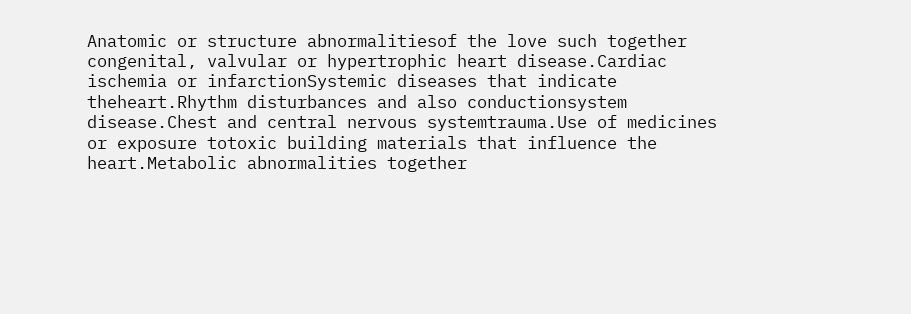Anatomic or structure abnormalitiesof the love such together congenital, valvular or hypertrophic heart disease.Cardiac ischemia or infarctionSystemic diseases that indicate theheart.Rhythm disturbances and also conductionsystem disease.Chest and central nervous systemtrauma.Use of medicines or exposure totoxic building materials that influence the heart.Metabolic abnormalities together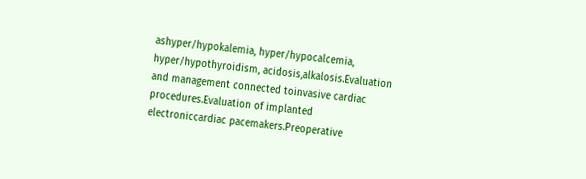ashyper/hypokalemia, hyper/hypocalcemia, hyper/hypothyroidism, acidosis,alkalosis.Evaluation and management connected toinvasive cardiac procedures.Evaluation of implanted electroniccardiac pacemakers.Preoperative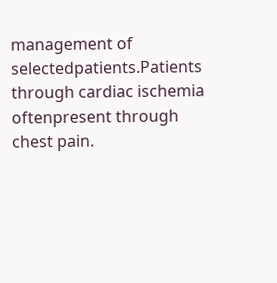management of selectedpatients.Patients through cardiac ischemia oftenpresent through chest pain.